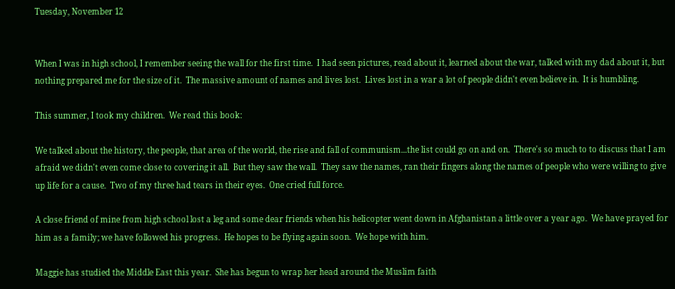Tuesday, November 12


When I was in high school, I remember seeing the wall for the first time.  I had seen pictures, read about it, learned about the war, talked with my dad about it, but nothing prepared me for the size of it.  The massive amount of names and lives lost.  Lives lost in a war a lot of people didn't even believe in.  It is humbling.

This summer, I took my children.  We read this book:

We talked about the history, the people, that area of the world, the rise and fall of communism...the list could go on and on.  There's so much to to discuss that I am afraid we didn't even come close to covering it all.  But they saw the wall.  They saw the names, ran their fingers along the names of people who were willing to give up life for a cause.  Two of my three had tears in their eyes.  One cried full force.

A close friend of mine from high school lost a leg and some dear friends when his helicopter went down in Afghanistan a little over a year ago.  We have prayed for him as a family; we have followed his progress.  He hopes to be flying again soon.  We hope with him.

Maggie has studied the Middle East this year.  She has begun to wrap her head around the Muslim faith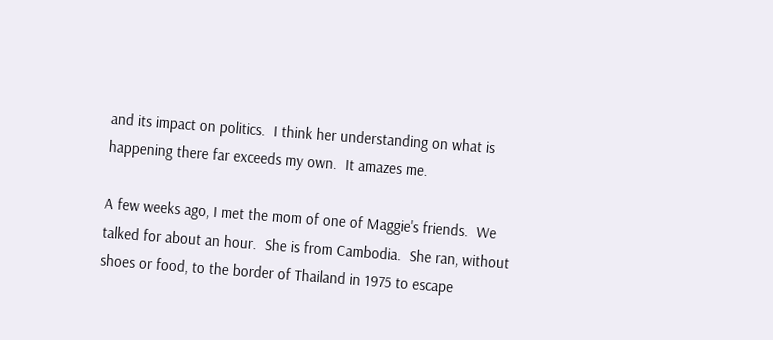and its impact on politics.  I think her understanding on what is happening there far exceeds my own.  It amazes me.

A few weeks ago, I met the mom of one of Maggie's friends.  We talked for about an hour.  She is from Cambodia.  She ran, without shoes or food, to the border of Thailand in 1975 to escape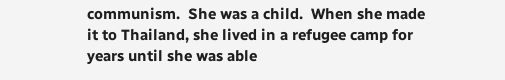communism.  She was a child.  When she made it to Thailand, she lived in a refugee camp for years until she was able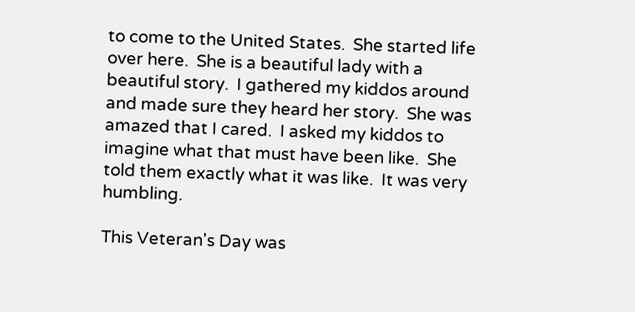to come to the United States.  She started life over here.  She is a beautiful lady with a beautiful story.  I gathered my kiddos around and made sure they heard her story.  She was amazed that I cared.  I asked my kiddos to imagine what that must have been like.  She told them exactly what it was like.  It was very humbling.

This Veteran's Day was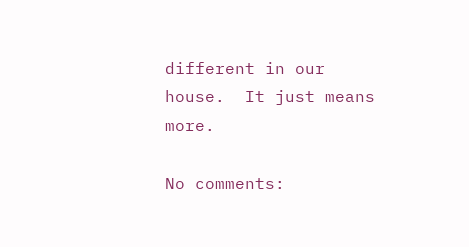different in our house.  It just means more.

No comments: